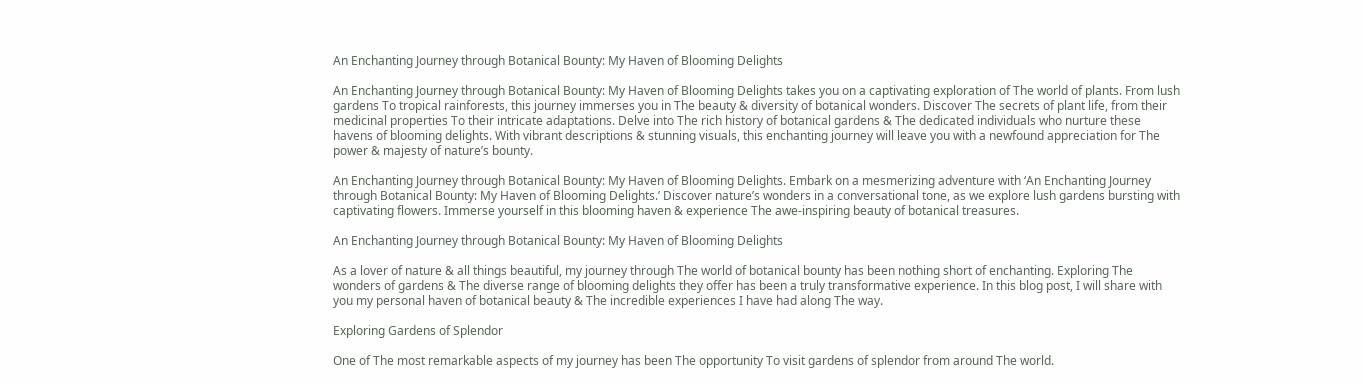An Enchanting Journey through Botanical Bounty: My Haven of Blooming Delights

An Enchanting Journey through Botanical Bounty: My Haven of Blooming Delights takes you on a captivating exploration of The world of plants. From lush gardens To tropical rainforests, this journey immerses you in The beauty & diversity of botanical wonders. Discover The secrets of plant life, from their medicinal properties To their intricate adaptations. Delve into The rich history of botanical gardens & The dedicated individuals who nurture these havens of blooming delights. With vibrant descriptions & stunning visuals, this enchanting journey will leave you with a newfound appreciation for The power & majesty of nature’s bounty.

An Enchanting Journey through Botanical Bounty: My Haven of Blooming Delights. Embark on a mesmerizing adventure with ‘An Enchanting Journey through Botanical Bounty: My Haven of Blooming Delights.’ Discover nature’s wonders in a conversational tone, as we explore lush gardens bursting with captivating flowers. Immerse yourself in this blooming haven & experience The awe-inspiring beauty of botanical treasures.

An Enchanting Journey through Botanical Bounty: My Haven of Blooming Delights

As a lover of nature & all things beautiful, my journey through The world of botanical bounty has been nothing short of enchanting. Exploring The wonders of gardens & The diverse range of blooming delights they offer has been a truly transformative experience. In this blog post, I will share with you my personal haven of botanical beauty & The incredible experiences I have had along The way.

Exploring Gardens of Splendor

One of The most remarkable aspects of my journey has been The opportunity To visit gardens of splendor from around The world.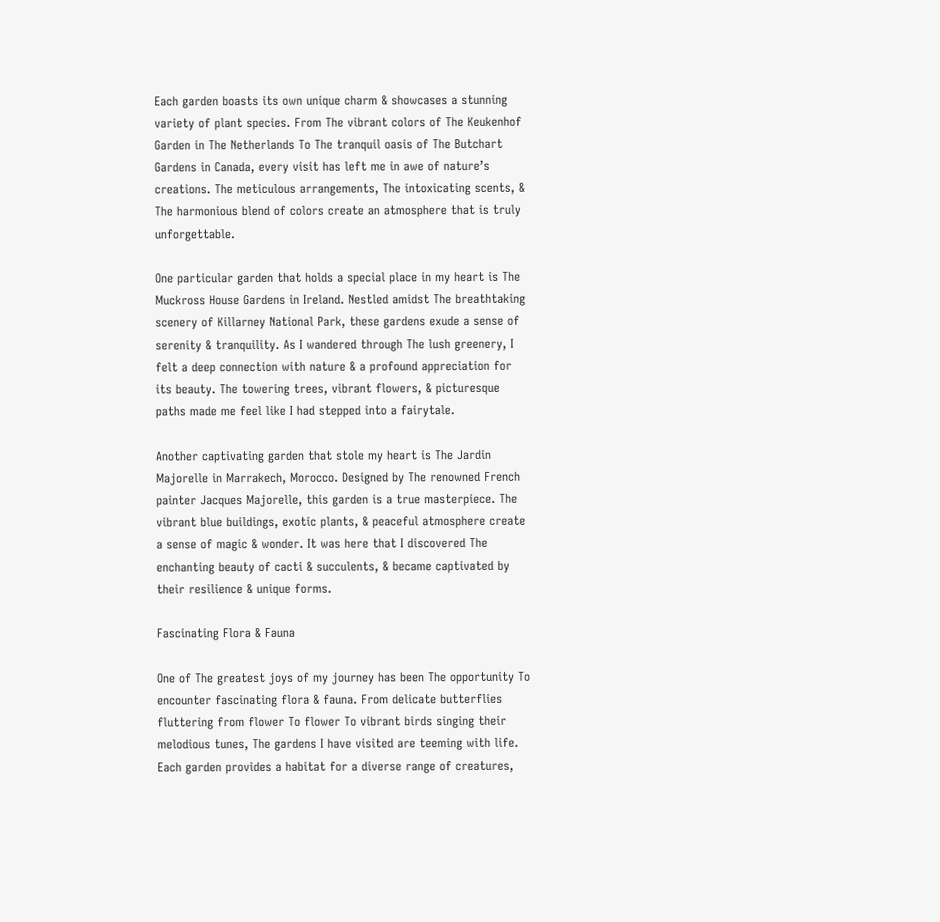Each garden boasts its own unique charm & showcases a stunning variety of plant species. From The vibrant colors of The Keukenhof Garden in The Netherlands To The tranquil oasis of The Butchart Gardens in Canada, every visit has left me in awe of nature’s creations. The meticulous arrangements, The intoxicating scents, & The harmonious blend of colors create an atmosphere that is truly unforgettable.

One particular garden that holds a special place in my heart is The Muckross House Gardens in Ireland. Nestled amidst The breathtaking scenery of Killarney National Park, these gardens exude a sense of serenity & tranquility. As I wandered through The lush greenery, I felt a deep connection with nature & a profound appreciation for its beauty. The towering trees, vibrant flowers, & picturesque paths made me feel like I had stepped into a fairytale.

Another captivating garden that stole my heart is The Jardin Majorelle in Marrakech, Morocco. Designed by The renowned French painter Jacques Majorelle, this garden is a true masterpiece. The vibrant blue buildings, exotic plants, & peaceful atmosphere create a sense of magic & wonder. It was here that I discovered The enchanting beauty of cacti & succulents, & became captivated by their resilience & unique forms.

Fascinating Flora & Fauna

One of The greatest joys of my journey has been The opportunity To encounter fascinating flora & fauna. From delicate butterflies fluttering from flower To flower To vibrant birds singing their melodious tunes, The gardens I have visited are teeming with life. Each garden provides a habitat for a diverse range of creatures,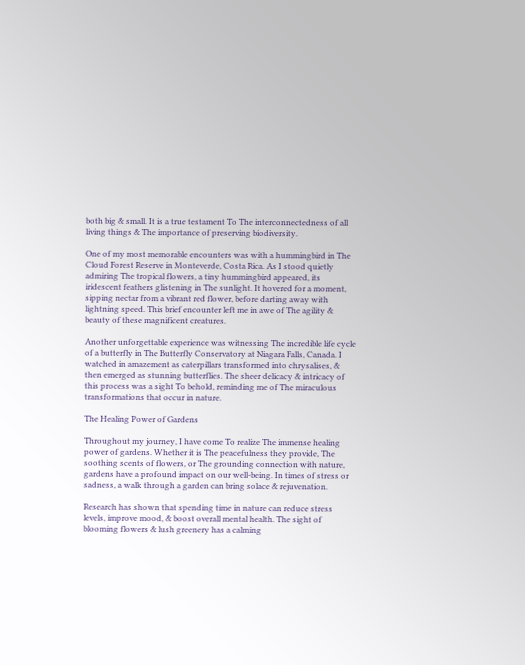both big & small. It is a true testament To The interconnectedness of all living things & The importance of preserving biodiversity.

One of my most memorable encounters was with a hummingbird in The Cloud Forest Reserve in Monteverde, Costa Rica. As I stood quietly admiring The tropical flowers, a tiny hummingbird appeared, its iridescent feathers glistening in The sunlight. It hovered for a moment, sipping nectar from a vibrant red flower, before darting away with lightning speed. This brief encounter left me in awe of The agility & beauty of these magnificent creatures.

Another unforgettable experience was witnessing The incredible life cycle of a butterfly in The Butterfly Conservatory at Niagara Falls, Canada. I watched in amazement as caterpillars transformed into chrysalises, & then emerged as stunning butterflies. The sheer delicacy & intricacy of this process was a sight To behold, reminding me of The miraculous transformations that occur in nature.

The Healing Power of Gardens

Throughout my journey, I have come To realize The immense healing power of gardens. Whether it is The peacefulness they provide, The soothing scents of flowers, or The grounding connection with nature, gardens have a profound impact on our well-being. In times of stress or sadness, a walk through a garden can bring solace & rejuvenation.

Research has shown that spending time in nature can reduce stress levels, improve mood, & boost overall mental health. The sight of blooming flowers & lush greenery has a calming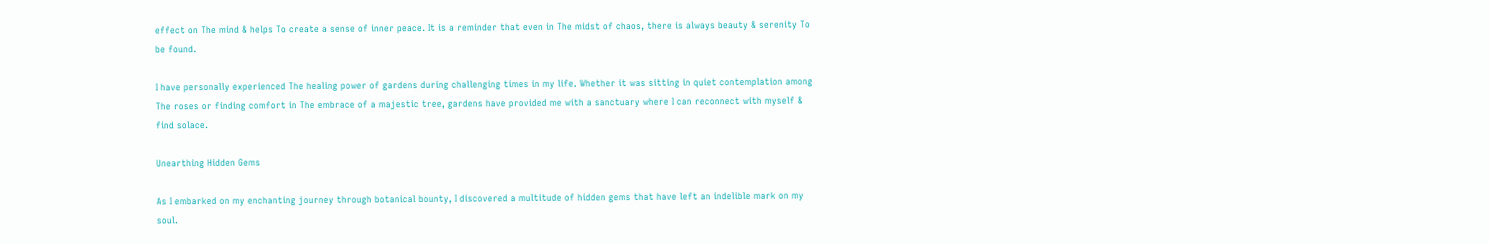effect on The mind & helps To create a sense of inner peace. It is a reminder that even in The midst of chaos, there is always beauty & serenity To be found.

I have personally experienced The healing power of gardens during challenging times in my life. Whether it was sitting in quiet contemplation among The roses or finding comfort in The embrace of a majestic tree, gardens have provided me with a sanctuary where I can reconnect with myself & find solace.

Unearthing Hidden Gems

As I embarked on my enchanting journey through botanical bounty, I discovered a multitude of hidden gems that have left an indelible mark on my soul.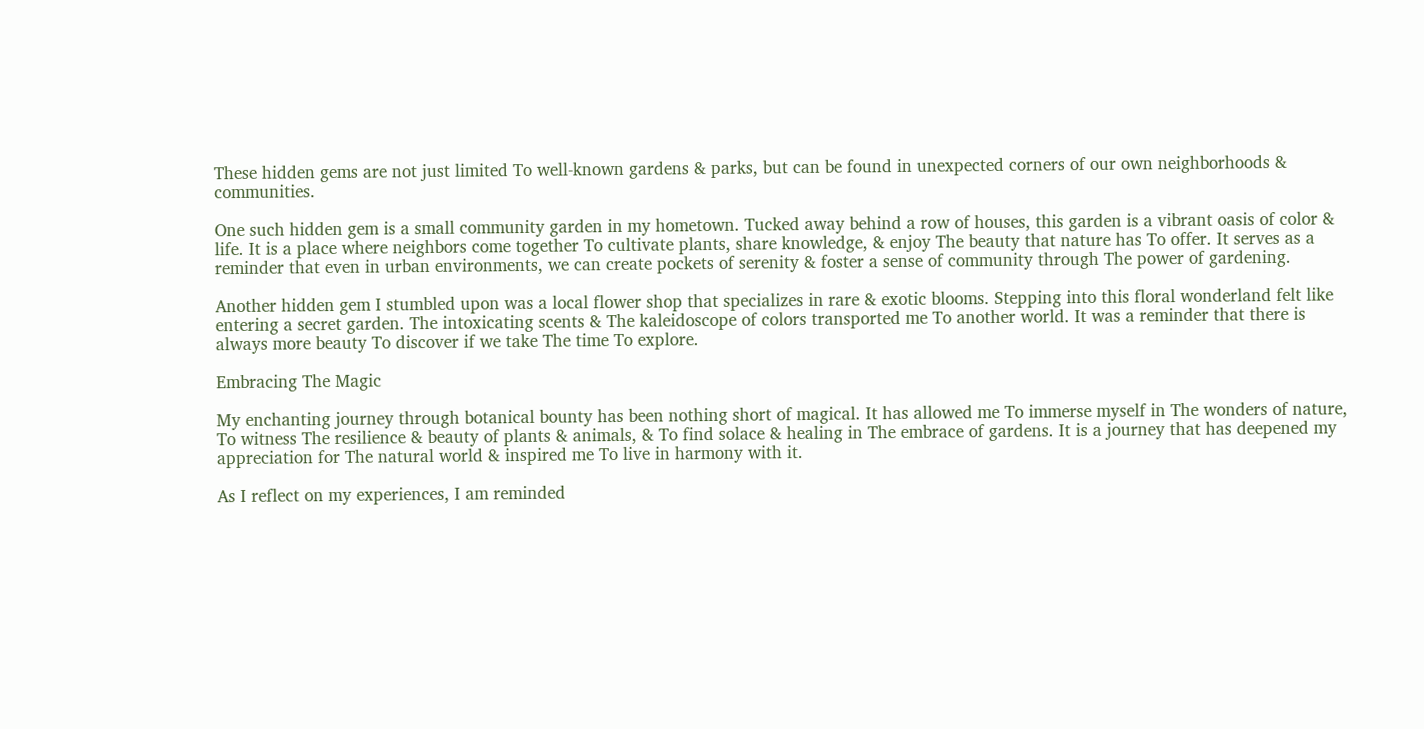These hidden gems are not just limited To well-known gardens & parks, but can be found in unexpected corners of our own neighborhoods & communities.

One such hidden gem is a small community garden in my hometown. Tucked away behind a row of houses, this garden is a vibrant oasis of color & life. It is a place where neighbors come together To cultivate plants, share knowledge, & enjoy The beauty that nature has To offer. It serves as a reminder that even in urban environments, we can create pockets of serenity & foster a sense of community through The power of gardening.

Another hidden gem I stumbled upon was a local flower shop that specializes in rare & exotic blooms. Stepping into this floral wonderland felt like entering a secret garden. The intoxicating scents & The kaleidoscope of colors transported me To another world. It was a reminder that there is always more beauty To discover if we take The time To explore.

Embracing The Magic

My enchanting journey through botanical bounty has been nothing short of magical. It has allowed me To immerse myself in The wonders of nature, To witness The resilience & beauty of plants & animals, & To find solace & healing in The embrace of gardens. It is a journey that has deepened my appreciation for The natural world & inspired me To live in harmony with it.

As I reflect on my experiences, I am reminded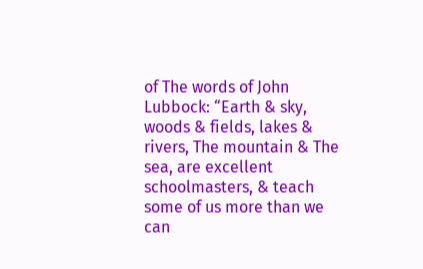of The words of John Lubbock: “Earth & sky, woods & fields, lakes & rivers, The mountain & The sea, are excellent schoolmasters, & teach some of us more than we can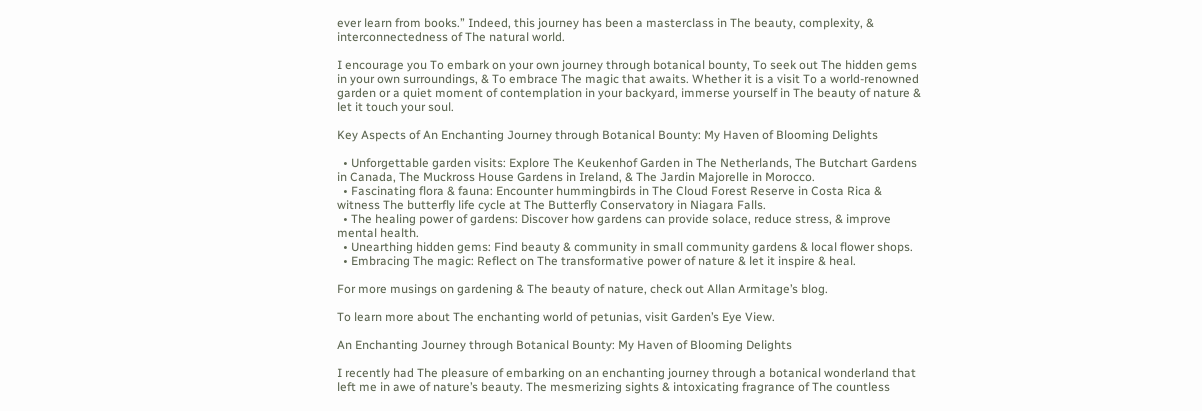ever learn from books.” Indeed, this journey has been a masterclass in The beauty, complexity, & interconnectedness of The natural world.

I encourage you To embark on your own journey through botanical bounty, To seek out The hidden gems in your own surroundings, & To embrace The magic that awaits. Whether it is a visit To a world-renowned garden or a quiet moment of contemplation in your backyard, immerse yourself in The beauty of nature & let it touch your soul.

Key Aspects of An Enchanting Journey through Botanical Bounty: My Haven of Blooming Delights

  • Unforgettable garden visits: Explore The Keukenhof Garden in The Netherlands, The Butchart Gardens in Canada, The Muckross House Gardens in Ireland, & The Jardin Majorelle in Morocco.
  • Fascinating flora & fauna: Encounter hummingbirds in The Cloud Forest Reserve in Costa Rica & witness The butterfly life cycle at The Butterfly Conservatory in Niagara Falls.
  • The healing power of gardens: Discover how gardens can provide solace, reduce stress, & improve mental health.
  • Unearthing hidden gems: Find beauty & community in small community gardens & local flower shops.
  • Embracing The magic: Reflect on The transformative power of nature & let it inspire & heal.

For more musings on gardening & The beauty of nature, check out Allan Armitage’s blog.

To learn more about The enchanting world of petunias, visit Garden’s Eye View.

An Enchanting Journey through Botanical Bounty: My Haven of Blooming Delights

I recently had The pleasure of embarking on an enchanting journey through a botanical wonderland that left me in awe of nature’s beauty. The mesmerizing sights & intoxicating fragrance of The countless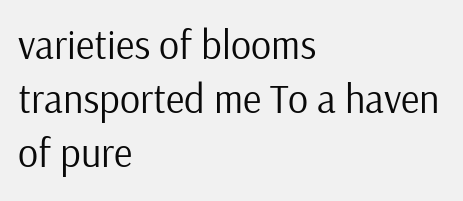varieties of blooms transported me To a haven of pure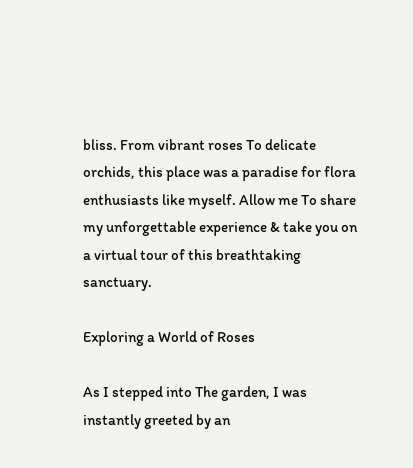bliss. From vibrant roses To delicate orchids, this place was a paradise for flora enthusiasts like myself. Allow me To share my unforgettable experience & take you on a virtual tour of this breathtaking sanctuary.

Exploring a World of Roses

As I stepped into The garden, I was instantly greeted by an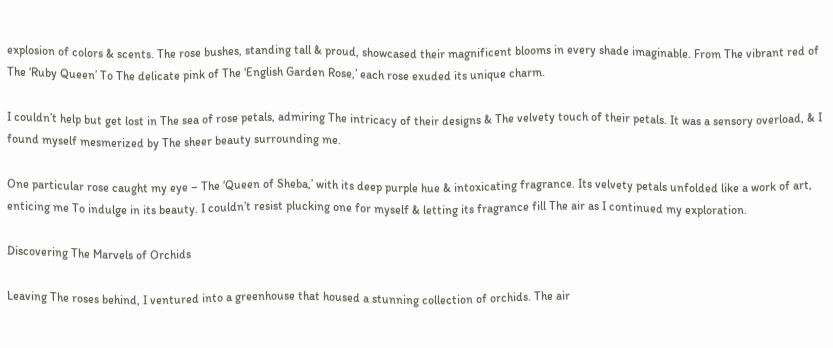explosion of colors & scents. The rose bushes, standing tall & proud, showcased their magnificent blooms in every shade imaginable. From The vibrant red of The ‘Ruby Queen’ To The delicate pink of The ‘English Garden Rose,’ each rose exuded its unique charm.

I couldn’t help but get lost in The sea of rose petals, admiring The intricacy of their designs & The velvety touch of their petals. It was a sensory overload, & I found myself mesmerized by The sheer beauty surrounding me.

One particular rose caught my eye – The ‘Queen of Sheba,’ with its deep purple hue & intoxicating fragrance. Its velvety petals unfolded like a work of art, enticing me To indulge in its beauty. I couldn’t resist plucking one for myself & letting its fragrance fill The air as I continued my exploration.

Discovering The Marvels of Orchids

Leaving The roses behind, I ventured into a greenhouse that housed a stunning collection of orchids. The air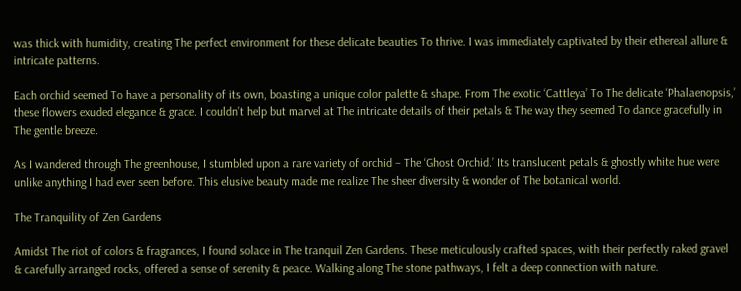was thick with humidity, creating The perfect environment for these delicate beauties To thrive. I was immediately captivated by their ethereal allure & intricate patterns.

Each orchid seemed To have a personality of its own, boasting a unique color palette & shape. From The exotic ‘Cattleya’ To The delicate ‘Phalaenopsis,’ these flowers exuded elegance & grace. I couldn’t help but marvel at The intricate details of their petals & The way they seemed To dance gracefully in The gentle breeze.

As I wandered through The greenhouse, I stumbled upon a rare variety of orchid – The ‘Ghost Orchid.’ Its translucent petals & ghostly white hue were unlike anything I had ever seen before. This elusive beauty made me realize The sheer diversity & wonder of The botanical world.

The Tranquility of Zen Gardens

Amidst The riot of colors & fragrances, I found solace in The tranquil Zen Gardens. These meticulously crafted spaces, with their perfectly raked gravel & carefully arranged rocks, offered a sense of serenity & peace. Walking along The stone pathways, I felt a deep connection with nature.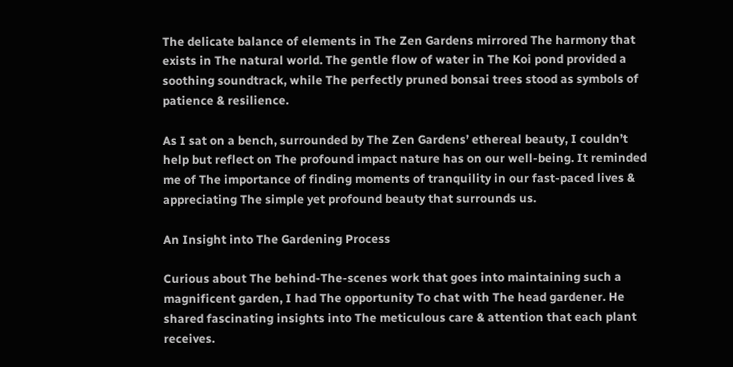The delicate balance of elements in The Zen Gardens mirrored The harmony that exists in The natural world. The gentle flow of water in The Koi pond provided a soothing soundtrack, while The perfectly pruned bonsai trees stood as symbols of patience & resilience.

As I sat on a bench, surrounded by The Zen Gardens’ ethereal beauty, I couldn’t help but reflect on The profound impact nature has on our well-being. It reminded me of The importance of finding moments of tranquility in our fast-paced lives & appreciating The simple yet profound beauty that surrounds us.

An Insight into The Gardening Process

Curious about The behind-The-scenes work that goes into maintaining such a magnificent garden, I had The opportunity To chat with The head gardener. He shared fascinating insights into The meticulous care & attention that each plant receives.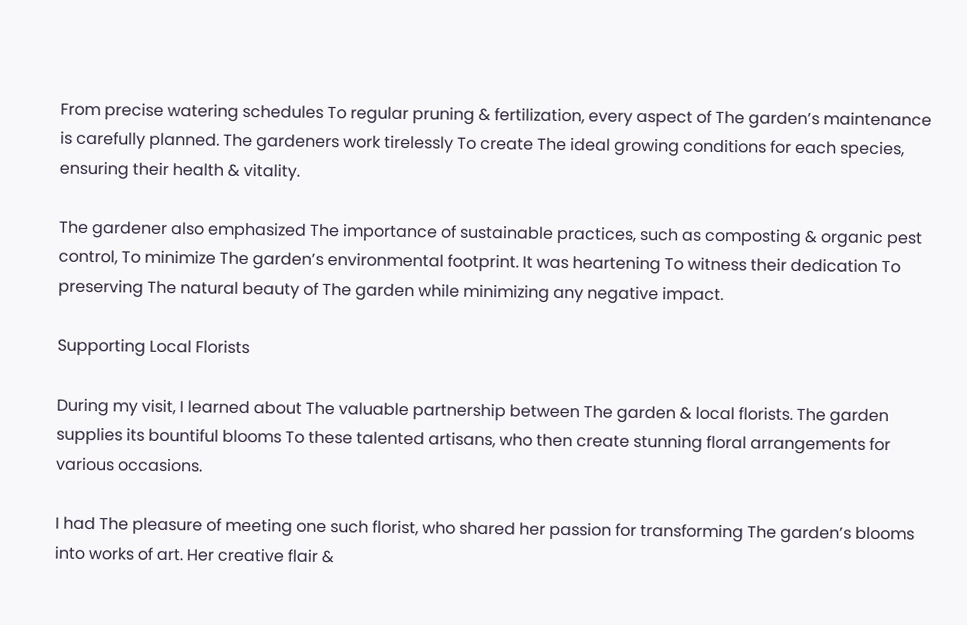From precise watering schedules To regular pruning & fertilization, every aspect of The garden’s maintenance is carefully planned. The gardeners work tirelessly To create The ideal growing conditions for each species, ensuring their health & vitality.

The gardener also emphasized The importance of sustainable practices, such as composting & organic pest control, To minimize The garden’s environmental footprint. It was heartening To witness their dedication To preserving The natural beauty of The garden while minimizing any negative impact.

Supporting Local Florists

During my visit, I learned about The valuable partnership between The garden & local florists. The garden supplies its bountiful blooms To these talented artisans, who then create stunning floral arrangements for various occasions.

I had The pleasure of meeting one such florist, who shared her passion for transforming The garden’s blooms into works of art. Her creative flair &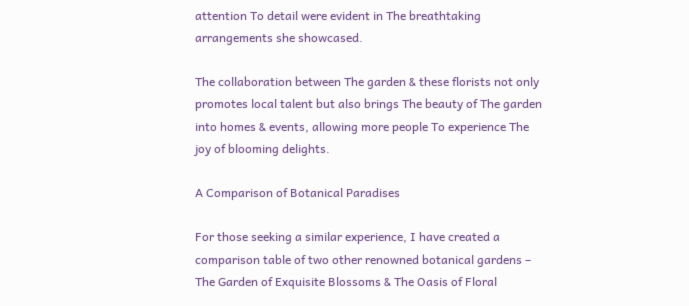attention To detail were evident in The breathtaking arrangements she showcased.

The collaboration between The garden & these florists not only promotes local talent but also brings The beauty of The garden into homes & events, allowing more people To experience The joy of blooming delights.

A Comparison of Botanical Paradises

For those seeking a similar experience, I have created a comparison table of two other renowned botanical gardens – The Garden of Exquisite Blossoms & The Oasis of Floral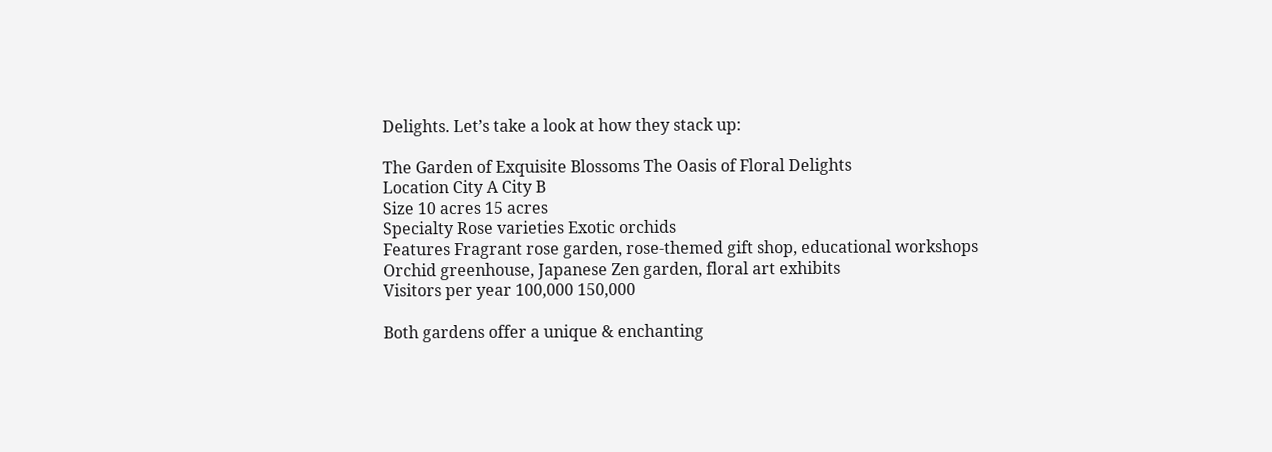Delights. Let’s take a look at how they stack up:

The Garden of Exquisite Blossoms The Oasis of Floral Delights
Location City A City B
Size 10 acres 15 acres
Specialty Rose varieties Exotic orchids
Features Fragrant rose garden, rose-themed gift shop, educational workshops Orchid greenhouse, Japanese Zen garden, floral art exhibits
Visitors per year 100,000 150,000

Both gardens offer a unique & enchanting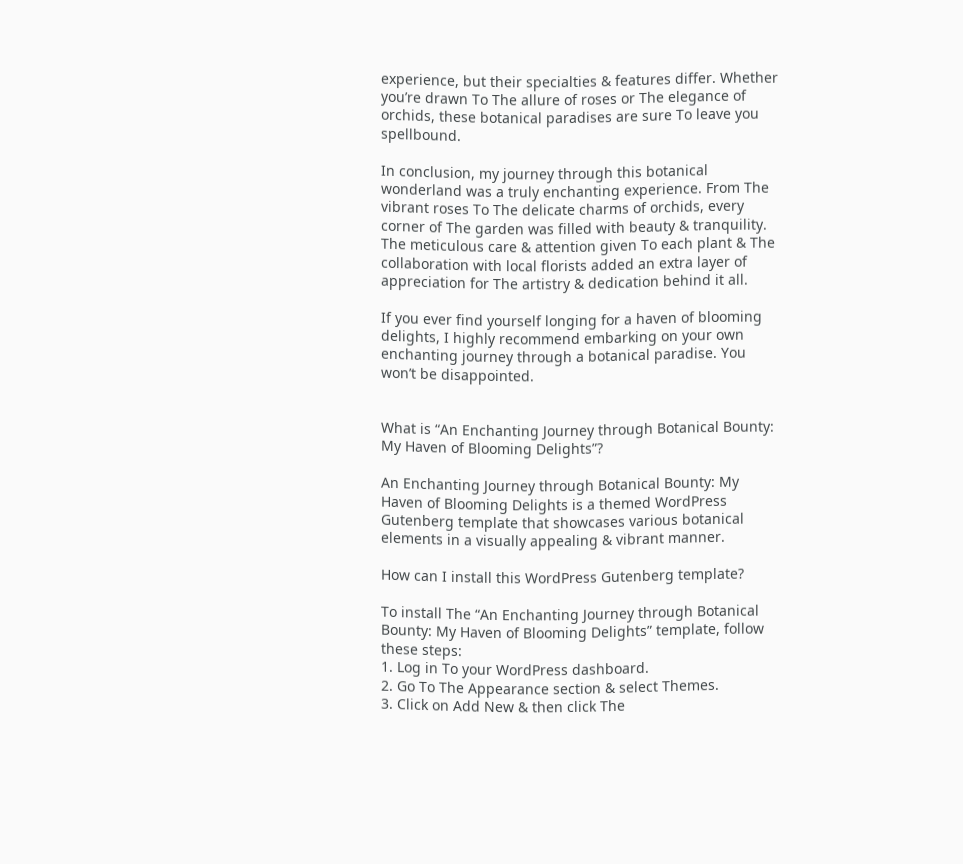experience, but their specialties & features differ. Whether you’re drawn To The allure of roses or The elegance of orchids, these botanical paradises are sure To leave you spellbound.

In conclusion, my journey through this botanical wonderland was a truly enchanting experience. From The vibrant roses To The delicate charms of orchids, every corner of The garden was filled with beauty & tranquility. The meticulous care & attention given To each plant & The collaboration with local florists added an extra layer of appreciation for The artistry & dedication behind it all.

If you ever find yourself longing for a haven of blooming delights, I highly recommend embarking on your own enchanting journey through a botanical paradise. You won’t be disappointed.


What is “An Enchanting Journey through Botanical Bounty: My Haven of Blooming Delights”?

An Enchanting Journey through Botanical Bounty: My Haven of Blooming Delights is a themed WordPress Gutenberg template that showcases various botanical elements in a visually appealing & vibrant manner.

How can I install this WordPress Gutenberg template?

To install The “An Enchanting Journey through Botanical Bounty: My Haven of Blooming Delights” template, follow these steps:
1. Log in To your WordPress dashboard.
2. Go To The Appearance section & select Themes.
3. Click on Add New & then click The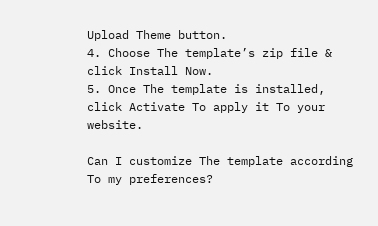Upload Theme button.
4. Choose The template’s zip file & click Install Now.
5. Once The template is installed, click Activate To apply it To your website.

Can I customize The template according To my preferences?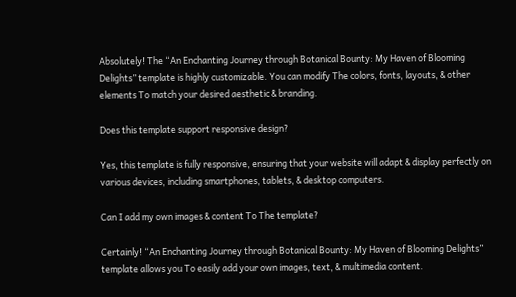Absolutely! The “An Enchanting Journey through Botanical Bounty: My Haven of Blooming Delights” template is highly customizable. You can modify The colors, fonts, layouts, & other elements To match your desired aesthetic & branding.

Does this template support responsive design?

Yes, this template is fully responsive, ensuring that your website will adapt & display perfectly on various devices, including smartphones, tablets, & desktop computers.

Can I add my own images & content To The template?

Certainly! “An Enchanting Journey through Botanical Bounty: My Haven of Blooming Delights” template allows you To easily add your own images, text, & multimedia content.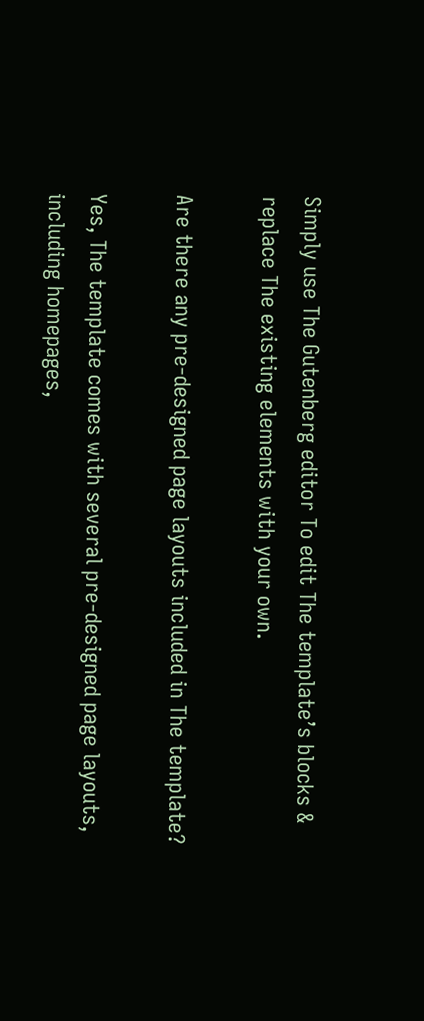Simply use The Gutenberg editor To edit The template’s blocks & replace The existing elements with your own.

Are there any pre-designed page layouts included in The template?

Yes, The template comes with several pre-designed page layouts, including homepages,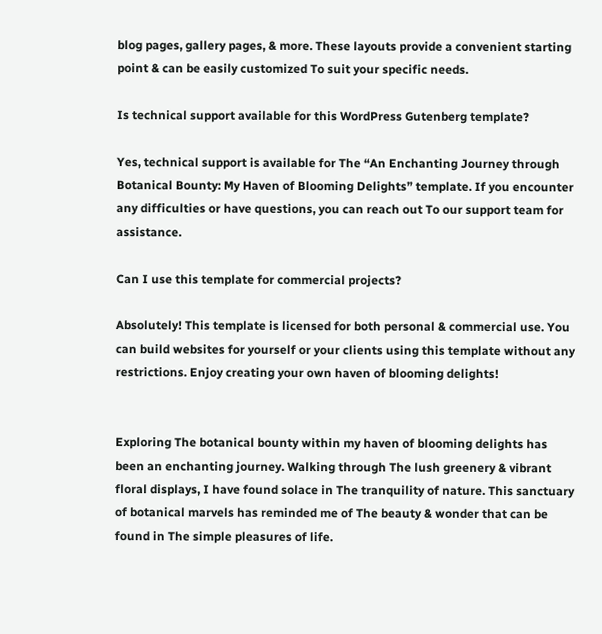blog pages, gallery pages, & more. These layouts provide a convenient starting point & can be easily customized To suit your specific needs.

Is technical support available for this WordPress Gutenberg template?

Yes, technical support is available for The “An Enchanting Journey through Botanical Bounty: My Haven of Blooming Delights” template. If you encounter any difficulties or have questions, you can reach out To our support team for assistance.

Can I use this template for commercial projects?

Absolutely! This template is licensed for both personal & commercial use. You can build websites for yourself or your clients using this template without any restrictions. Enjoy creating your own haven of blooming delights!


Exploring The botanical bounty within my haven of blooming delights has been an enchanting journey. Walking through The lush greenery & vibrant floral displays, I have found solace in The tranquility of nature. This sanctuary of botanical marvels has reminded me of The beauty & wonder that can be found in The simple pleasures of life.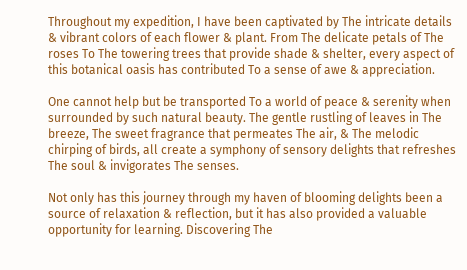Throughout my expedition, I have been captivated by The intricate details & vibrant colors of each flower & plant. From The delicate petals of The roses To The towering trees that provide shade & shelter, every aspect of this botanical oasis has contributed To a sense of awe & appreciation.

One cannot help but be transported To a world of peace & serenity when surrounded by such natural beauty. The gentle rustling of leaves in The breeze, The sweet fragrance that permeates The air, & The melodic chirping of birds, all create a symphony of sensory delights that refreshes The soul & invigorates The senses.

Not only has this journey through my haven of blooming delights been a source of relaxation & reflection, but it has also provided a valuable opportunity for learning. Discovering The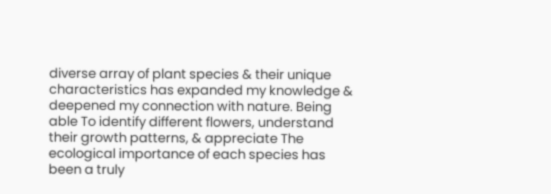diverse array of plant species & their unique characteristics has expanded my knowledge & deepened my connection with nature. Being able To identify different flowers, understand their growth patterns, & appreciate The ecological importance of each species has been a truly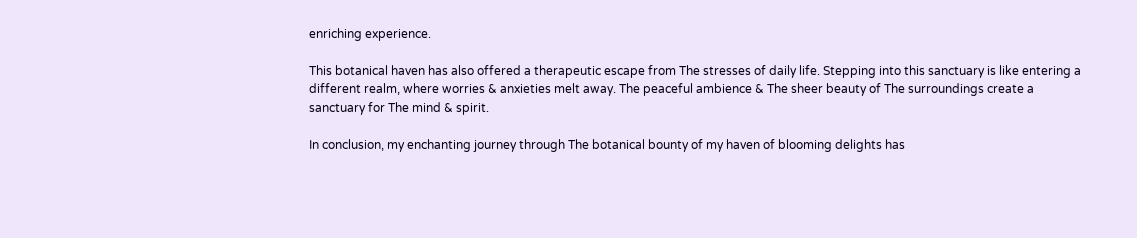enriching experience.

This botanical haven has also offered a therapeutic escape from The stresses of daily life. Stepping into this sanctuary is like entering a different realm, where worries & anxieties melt away. The peaceful ambience & The sheer beauty of The surroundings create a sanctuary for The mind & spirit.

In conclusion, my enchanting journey through The botanical bounty of my haven of blooming delights has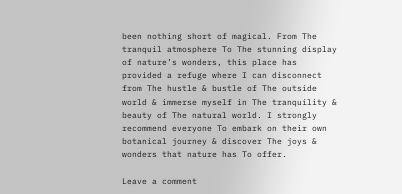been nothing short of magical. From The tranquil atmosphere To The stunning display of nature’s wonders, this place has provided a refuge where I can disconnect from The hustle & bustle of The outside world & immerse myself in The tranquility & beauty of The natural world. I strongly recommend everyone To embark on their own botanical journey & discover The joys & wonders that nature has To offer.

Leave a comment